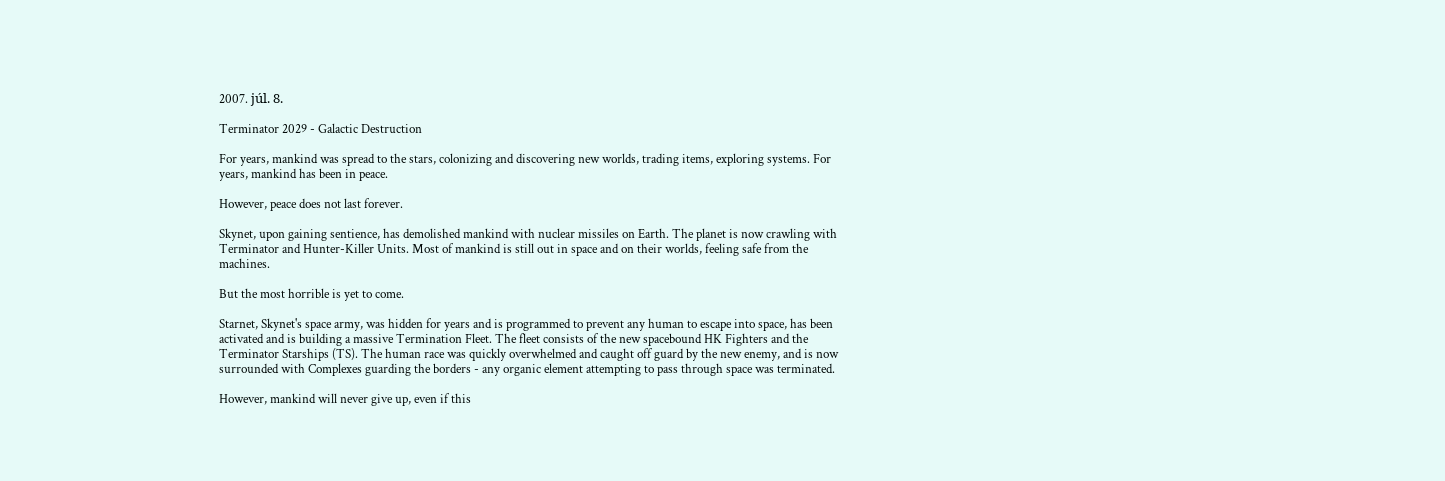2007. júl. 8.

Terminator 2029 - Galactic Destruction

For years, mankind was spread to the stars, colonizing and discovering new worlds, trading items, exploring systems. For years, mankind has been in peace.

However, peace does not last forever.

Skynet, upon gaining sentience, has demolished mankind with nuclear missiles on Earth. The planet is now crawling with Terminator and Hunter-Killer Units. Most of mankind is still out in space and on their worlds, feeling safe from the machines.

But the most horrible is yet to come.

Starnet, Skynet's space army, was hidden for years and is programmed to prevent any human to escape into space, has been activated and is building a massive Termination Fleet. The fleet consists of the new spacebound HK Fighters and the Terminator Starships (TS). The human race was quickly overwhelmed and caught off guard by the new enemy, and is now surrounded with Complexes guarding the borders - any organic element attempting to pass through space was terminated.

However, mankind will never give up, even if this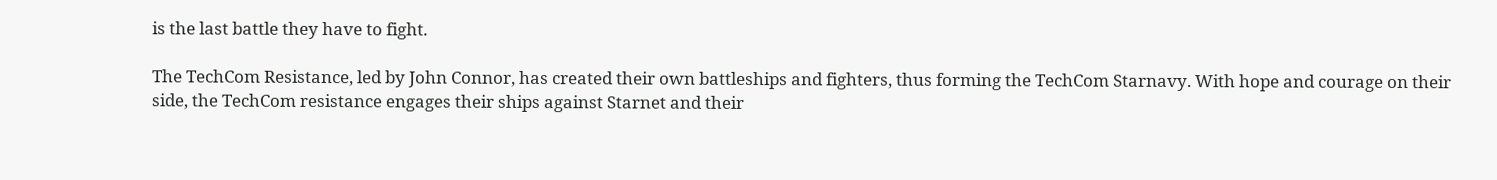is the last battle they have to fight.

The TechCom Resistance, led by John Connor, has created their own battleships and fighters, thus forming the TechCom Starnavy. With hope and courage on their side, the TechCom resistance engages their ships against Starnet and their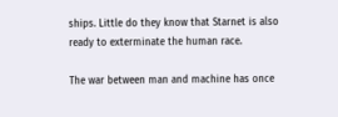ships. Little do they know that Starnet is also ready to exterminate the human race.

The war between man and machine has once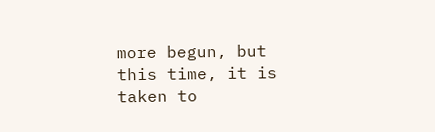more begun, but this time, it is taken to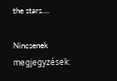the stars....

Nincsenek megjegyzések: